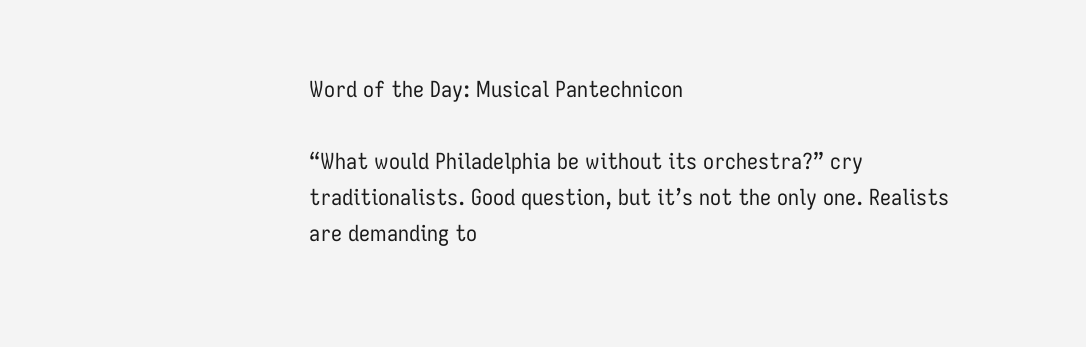Word of the Day: Musical Pantechnicon

“What would Philadelphia be without its orchestra?” cry traditionalists. Good question, but it’s not the only one. Realists are demanding to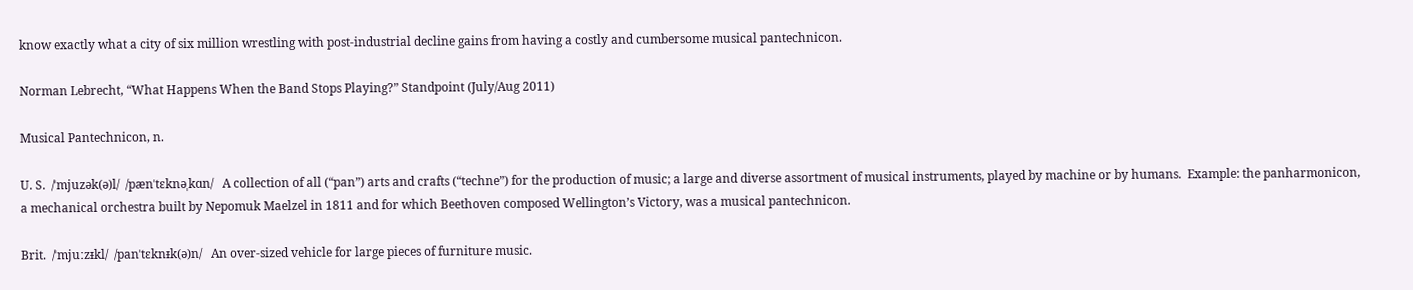know exactly what a city of six million wrestling with post-industrial decline gains from having a costly and cumbersome musical pantechnicon.

Norman Lebrecht, “What Happens When the Band Stops Playing?” Standpoint (July/Aug 2011)

Musical Pantechnicon, n.

U. S.  /ˈmjuzək(ə)l/  /pænˈtɛknəˌkɑn/   A collection of all (“pan”) arts and crafts (“techne”) for the production of music; a large and diverse assortment of musical instruments, played by machine or by humans.  Example: the panharmonicon, a mechanical orchestra built by Nepomuk Maelzel in 1811 and for which Beethoven composed Wellington’s Victory, was a musical pantechnicon.

Brit.  /ˈmjuːzᵻkl/  /panˈtɛknᵻk(ə)n/   An over-sized vehicle for large pieces of furniture music.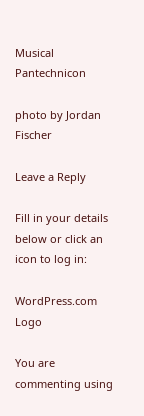Musical Pantechnicon

photo by Jordan Fischer

Leave a Reply

Fill in your details below or click an icon to log in:

WordPress.com Logo

You are commenting using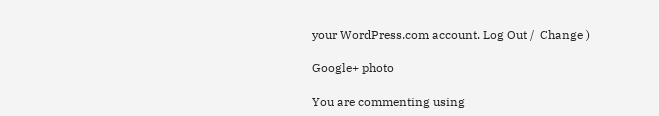your WordPress.com account. Log Out /  Change )

Google+ photo

You are commenting using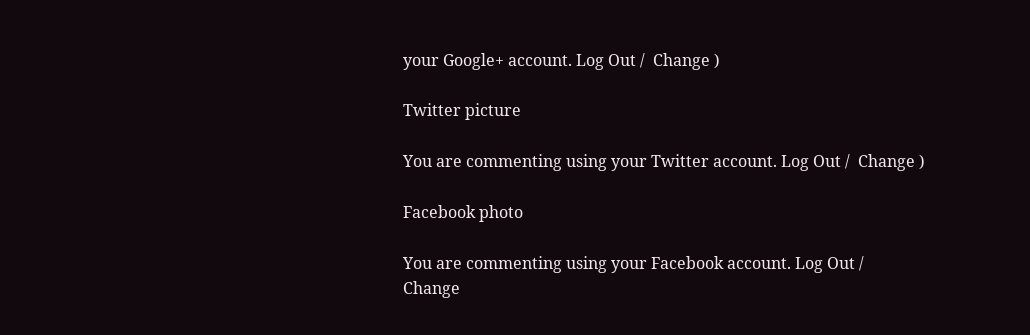your Google+ account. Log Out /  Change )

Twitter picture

You are commenting using your Twitter account. Log Out /  Change )

Facebook photo

You are commenting using your Facebook account. Log Out /  Change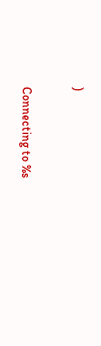)


Connecting to %s